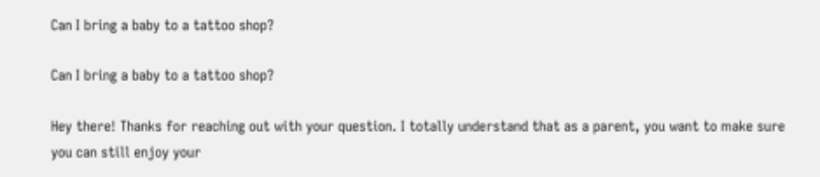Can I bring a baby to a tattoo shop?

Can I bring a baby to a tattoo shop?

Hey there! Thanks for reaching out with your question. I totally understand that as a parent, you want to make sure you can still enjoy your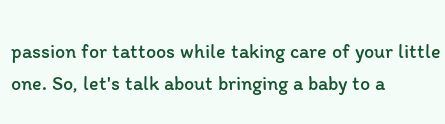passion for tattoos while taking care of your little one. So, let's talk about bringing a baby to a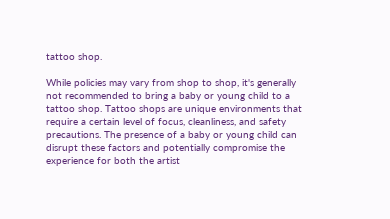tattoo shop.

While policies may vary from shop to shop, it's generally not recommended to bring a baby or young child to a tattoo shop. Tattoo shops are unique environments that require a certain level of focus, cleanliness, and safety precautions. The presence of a baby or young child can disrupt these factors and potentially compromise the experience for both the artist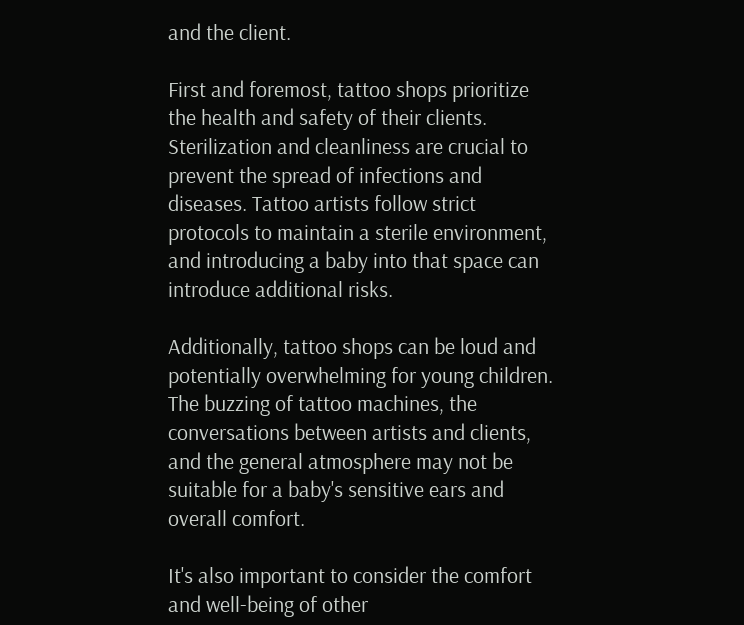and the client.

First and foremost, tattoo shops prioritize the health and safety of their clients. Sterilization and cleanliness are crucial to prevent the spread of infections and diseases. Tattoo artists follow strict protocols to maintain a sterile environment, and introducing a baby into that space can introduce additional risks.

Additionally, tattoo shops can be loud and potentially overwhelming for young children. The buzzing of tattoo machines, the conversations between artists and clients, and the general atmosphere may not be suitable for a baby's sensitive ears and overall comfort.

It's also important to consider the comfort and well-being of other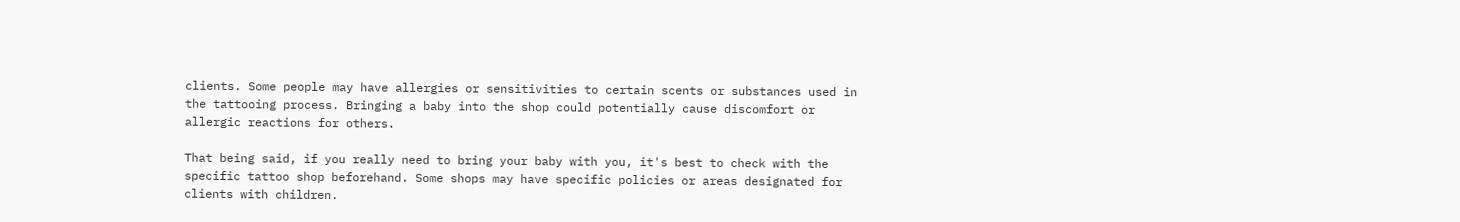clients. Some people may have allergies or sensitivities to certain scents or substances used in the tattooing process. Bringing a baby into the shop could potentially cause discomfort or allergic reactions for others.

That being said, if you really need to bring your baby with you, it's best to check with the specific tattoo shop beforehand. Some shops may have specific policies or areas designated for clients with children.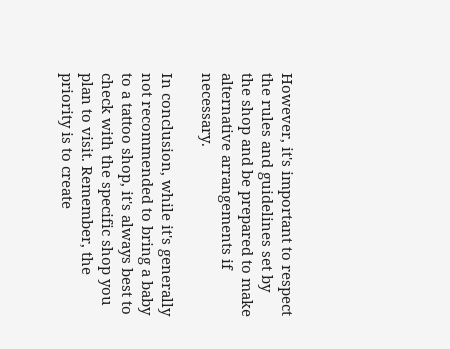However, it's important to respect the rules and guidelines set by the shop and be prepared to make alternative arrangements if necessary.

In conclusion, while it's generally not recommended to bring a baby to a tattoo shop, it's always best to check with the specific shop you plan to visit. Remember, the priority is to create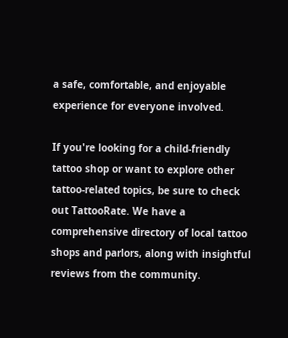a safe, comfortable, and enjoyable experience for everyone involved.

If you're looking for a child-friendly tattoo shop or want to explore other tattoo-related topics, be sure to check out TattooRate. We have a comprehensive directory of local tattoo shops and parlors, along with insightful reviews from the community.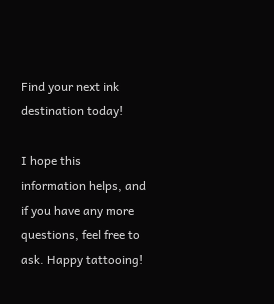Find your next ink destination today!

I hope this information helps, and if you have any more questions, feel free to ask. Happy tattooing!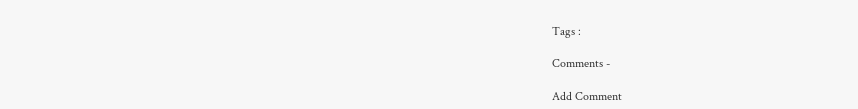Tags :

Comments -

Add Comment